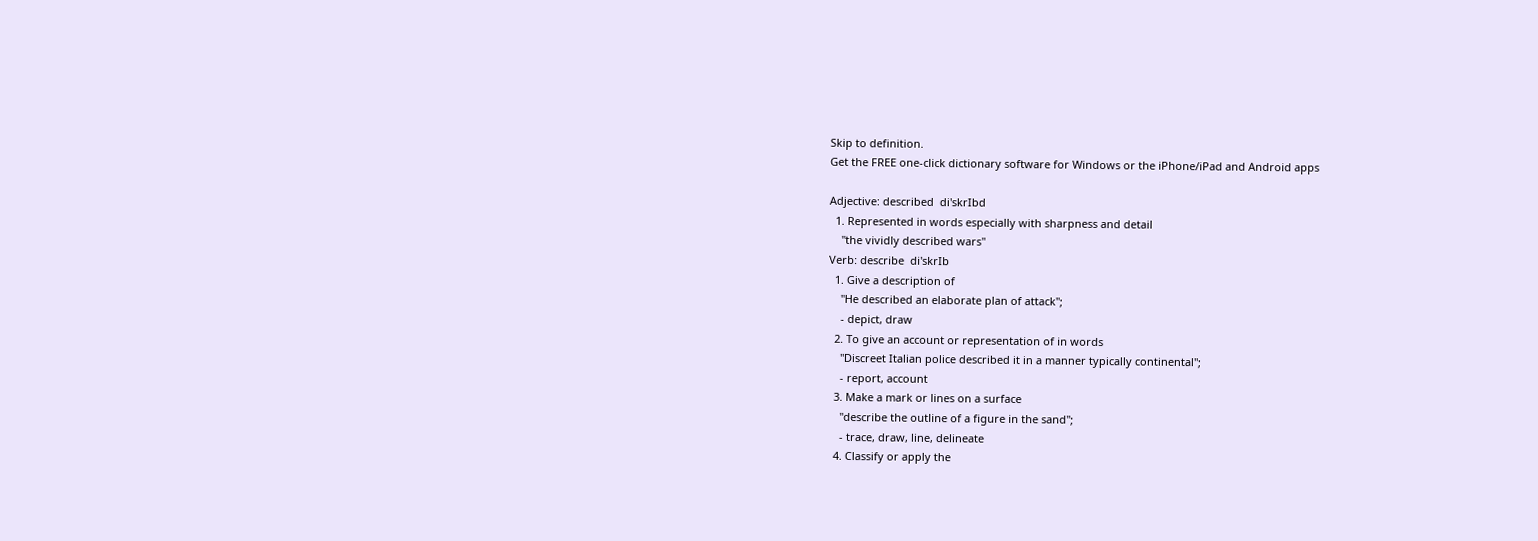Skip to definition.
Get the FREE one-click dictionary software for Windows or the iPhone/iPad and Android apps

Adjective: described  di'skrIbd
  1. Represented in words especially with sharpness and detail
    "the vividly described wars"
Verb: describe  di'skrIb
  1. Give a description of
    "He described an elaborate plan of attack";
    - depict, draw
  2. To give an account or representation of in words
    "Discreet Italian police described it in a manner typically continental";
    - report, account
  3. Make a mark or lines on a surface
    "describe the outline of a figure in the sand";
    - trace, draw, line, delineate
  4. Classify or apply the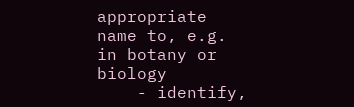appropriate name to, e.g. in botany or biology
    - identify,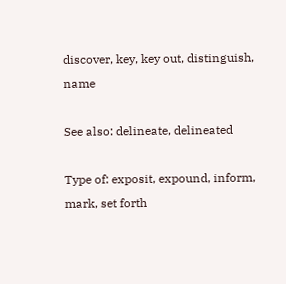discover, key, key out, distinguish, name

See also: delineate, delineated

Type of: exposit, expound, inform, mark, set forth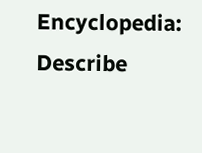Encyclopedia: Describe